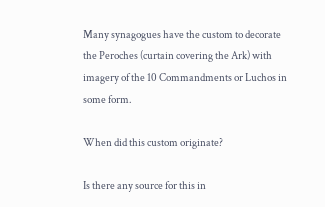Many synagogues have the custom to decorate the Peroches (curtain covering the Ark) with imagery of the 10 Commandments or Luchos in some form.

When did this custom originate?

Is there any source for this in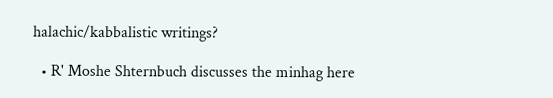halachic/kabbalistic writings?

  • R' Moshe Shternbuch discusses the minhag here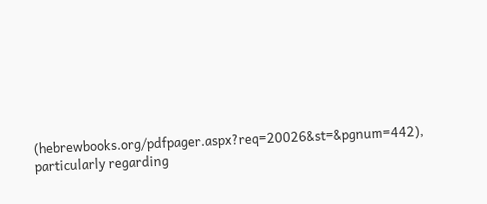(hebrewbooks.org/pdfpager.aspx?req=20026&st=&pgnum=442), particularly regarding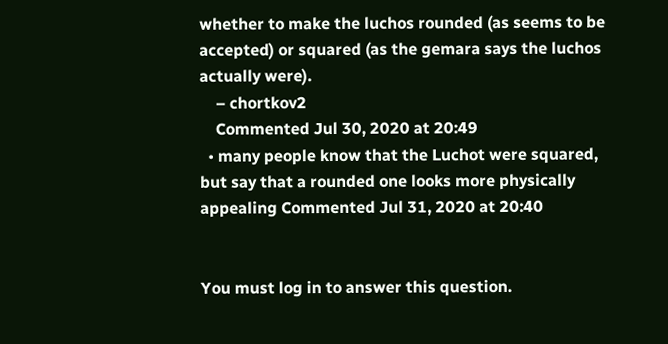whether to make the luchos rounded (as seems to be accepted) or squared (as the gemara says the luchos actually were).
    – chortkov2
    Commented Jul 30, 2020 at 20:49
  • many people know that the Luchot were squared, but say that a rounded one looks more physically appealing Commented Jul 31, 2020 at 20:40


You must log in to answer this question.